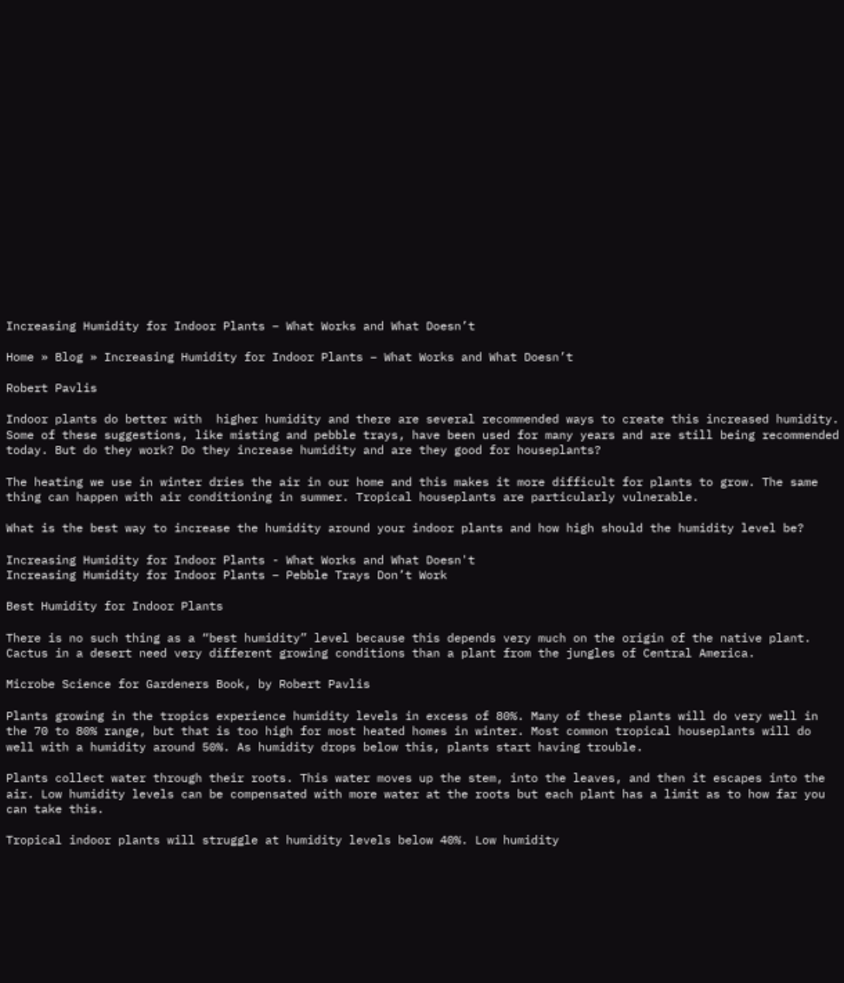Increasing Humidity for Indoor Plants – What Works and What Doesn’t

Home » Blog » Increasing Humidity for Indoor Plants – What Works and What Doesn’t

Robert Pavlis

Indoor plants do better with  higher humidity and there are several recommended ways to create this increased humidity. Some of these suggestions, like misting and pebble trays, have been used for many years and are still being recommended today. But do they work? Do they increase humidity and are they good for houseplants?

The heating we use in winter dries the air in our home and this makes it more difficult for plants to grow. The same thing can happen with air conditioning in summer. Tropical houseplants are particularly vulnerable.

What is the best way to increase the humidity around your indoor plants and how high should the humidity level be?

Increasing Humidity for Indoor Plants - What Works and What Doesn't
Increasing Humidity for Indoor Plants – Pebble Trays Don’t Work

Best Humidity for Indoor Plants

There is no such thing as a “best humidity” level because this depends very much on the origin of the native plant. Cactus in a desert need very different growing conditions than a plant from the jungles of Central America.

Microbe Science for Gardeners Book, by Robert Pavlis

Plants growing in the tropics experience humidity levels in excess of 80%. Many of these plants will do very well in the 70 to 80% range, but that is too high for most heated homes in winter. Most common tropical houseplants will do well with a humidity around 50%. As humidity drops below this, plants start having trouble.

Plants collect water through their roots. This water moves up the stem, into the leaves, and then it escapes into the air. Low humidity levels can be compensated with more water at the roots but each plant has a limit as to how far you can take this.

Tropical indoor plants will struggle at humidity levels below 40%. Low humidity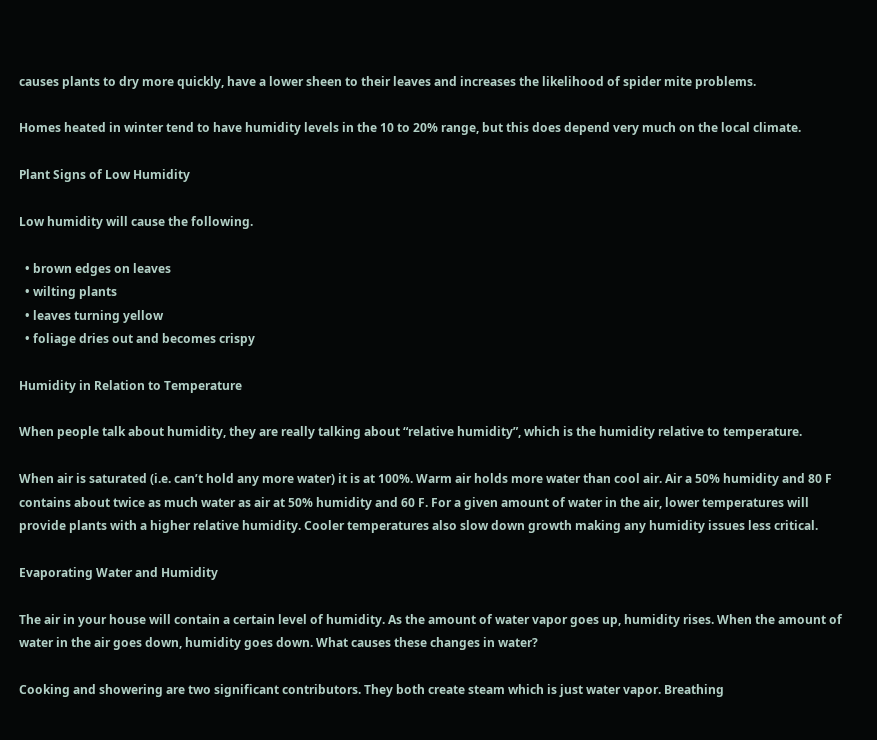causes plants to dry more quickly, have a lower sheen to their leaves and increases the likelihood of spider mite problems.

Homes heated in winter tend to have humidity levels in the 10 to 20% range, but this does depend very much on the local climate.

Plant Signs of Low Humidity

Low humidity will cause the following.

  • brown edges on leaves
  • wilting plants
  • leaves turning yellow
  • foliage dries out and becomes crispy

Humidity in Relation to Temperature

When people talk about humidity, they are really talking about “relative humidity”, which is the humidity relative to temperature.

When air is saturated (i.e. can’t hold any more water) it is at 100%. Warm air holds more water than cool air. Air a 50% humidity and 80 F contains about twice as much water as air at 50% humidity and 60 F. For a given amount of water in the air, lower temperatures will provide plants with a higher relative humidity. Cooler temperatures also slow down growth making any humidity issues less critical.

Evaporating Water and Humidity

The air in your house will contain a certain level of humidity. As the amount of water vapor goes up, humidity rises. When the amount of water in the air goes down, humidity goes down. What causes these changes in water?

Cooking and showering are two significant contributors. They both create steam which is just water vapor. Breathing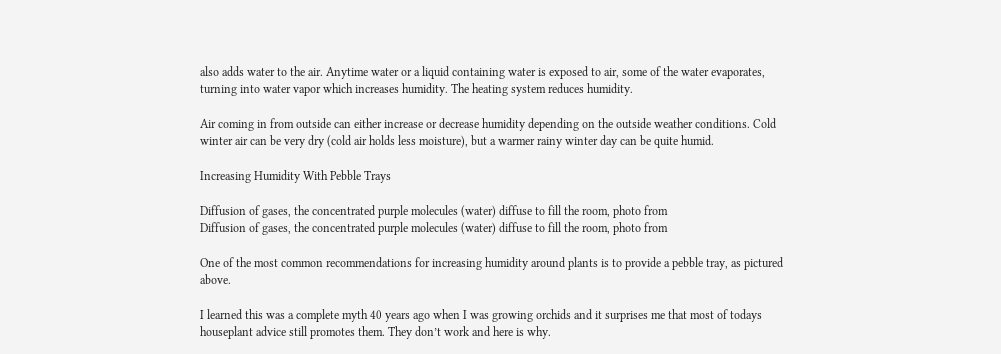also adds water to the air. Anytime water or a liquid containing water is exposed to air, some of the water evaporates, turning into water vapor which increases humidity. The heating system reduces humidity.

Air coming in from outside can either increase or decrease humidity depending on the outside weather conditions. Cold winter air can be very dry (cold air holds less moisture), but a warmer rainy winter day can be quite humid.

Increasing Humidity With Pebble Trays

Diffusion of gases, the concentrated purple molecules (water) diffuse to fill the room, photo from
Diffusion of gases, the concentrated purple molecules (water) diffuse to fill the room, photo from

One of the most common recommendations for increasing humidity around plants is to provide a pebble tray, as pictured above.

I learned this was a complete myth 40 years ago when I was growing orchids and it surprises me that most of todays houseplant advice still promotes them. They don’t work and here is why.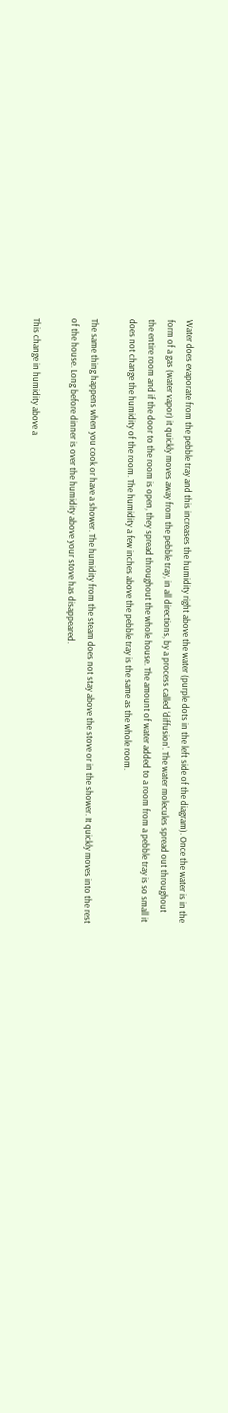Water does evaporate from the pebble tray and this increases the humidity right above the water (purple dots in the left side of the diagram). Once the water is in the form of a gas (water vapor) it quickly moves away from the pebble tray, in all directions, by a process called ‘diffusion’. The water molecules spread out throughout the entire room and if the door to the room is open, they spread throughout the whole house. The amount of water added to a room from a pebble tray is so small it does not change the humidity of the room. The humidity a few inches above the pebble tray is the same as the whole room.

The same thing happens when you cook or have a shower. The humidity from the steam does not stay above the stove or in the shower. It quickly moves into the rest of the house. Long before dinner is over the humidity above your stove has disappeared.

This change in humidity above a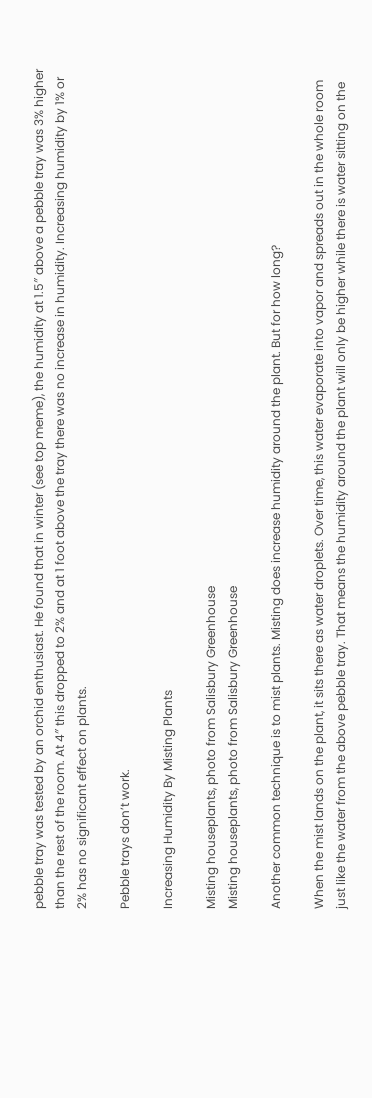pebble tray was tested by an orchid enthusiast. He found that in winter (see top meme), the humidity at 1.5″ above a pebble tray was 3% higher than the rest of the room. At 4″ this dropped to 2% and at 1 foot above the tray there was no increase in humidity. Increasing humidity by 1% or 2% has no significant effect on plants.

Pebble trays don’t work.

Increasing Humidity By Misting Plants

Misting houseplants, photo from Salisbury Greenhouse
Misting houseplants, photo from Salisbury Greenhouse

Another common technique is to mist plants. Misting does increase humidity around the plant. But for how long?

When the mist lands on the plant, it sits there as water droplets. Over time, this water evaporate into vapor and spreads out in the whole room just like the water from the above pebble tray. That means the humidity around the plant will only be higher while there is water sitting on the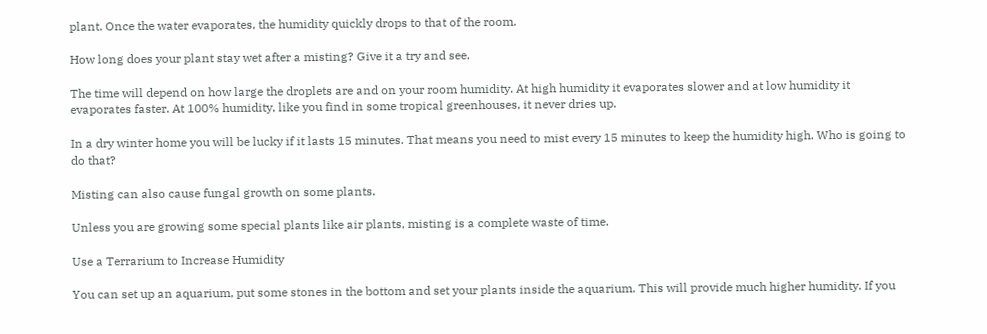plant. Once the water evaporates, the humidity quickly drops to that of the room.

How long does your plant stay wet after a misting? Give it a try and see.

The time will depend on how large the droplets are and on your room humidity. At high humidity it evaporates slower and at low humidity it evaporates faster. At 100% humidity, like you find in some tropical greenhouses, it never dries up.

In a dry winter home you will be lucky if it lasts 15 minutes. That means you need to mist every 15 minutes to keep the humidity high. Who is going to do that?

Misting can also cause fungal growth on some plants.

Unless you are growing some special plants like air plants, misting is a complete waste of time.

Use a Terrarium to Increase Humidity

You can set up an aquarium, put some stones in the bottom and set your plants inside the aquarium. This will provide much higher humidity. If you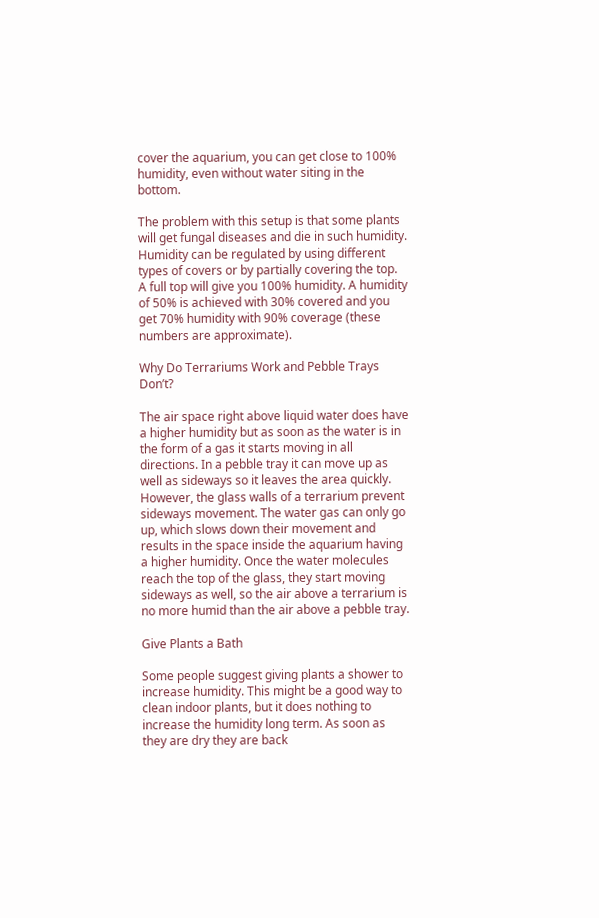cover the aquarium, you can get close to 100% humidity, even without water siting in the bottom.

The problem with this setup is that some plants will get fungal diseases and die in such humidity. Humidity can be regulated by using different types of covers or by partially covering the top. A full top will give you 100% humidity. A humidity of 50% is achieved with 30% covered and you get 70% humidity with 90% coverage (these numbers are approximate).

Why Do Terrariums Work and Pebble Trays Don’t?

The air space right above liquid water does have a higher humidity but as soon as the water is in the form of a gas it starts moving in all directions. In a pebble tray it can move up as well as sideways so it leaves the area quickly. However, the glass walls of a terrarium prevent sideways movement. The water gas can only go up, which slows down their movement and results in the space inside the aquarium having a higher humidity. Once the water molecules reach the top of the glass, they start moving sideways as well, so the air above a terrarium is no more humid than the air above a pebble tray.

Give Plants a Bath

Some people suggest giving plants a shower to increase humidity. This might be a good way to clean indoor plants, but it does nothing to increase the humidity long term. As soon as they are dry they are back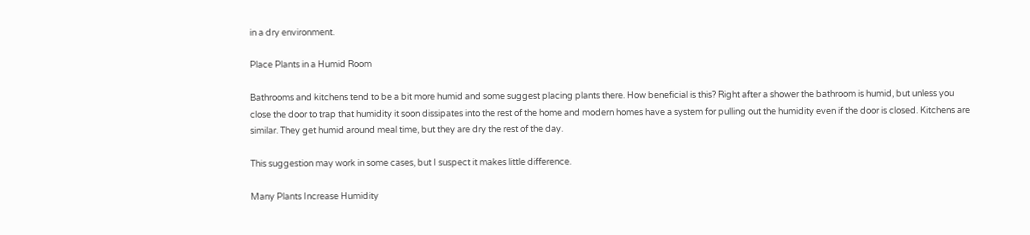in a dry environment.

Place Plants in a Humid Room

Bathrooms and kitchens tend to be a bit more humid and some suggest placing plants there. How beneficial is this? Right after a shower the bathroom is humid, but unless you close the door to trap that humidity it soon dissipates into the rest of the home and modern homes have a system for pulling out the humidity even if the door is closed. Kitchens are similar. They get humid around meal time, but they are dry the rest of the day.

This suggestion may work in some cases, but I suspect it makes little difference.

Many Plants Increase Humidity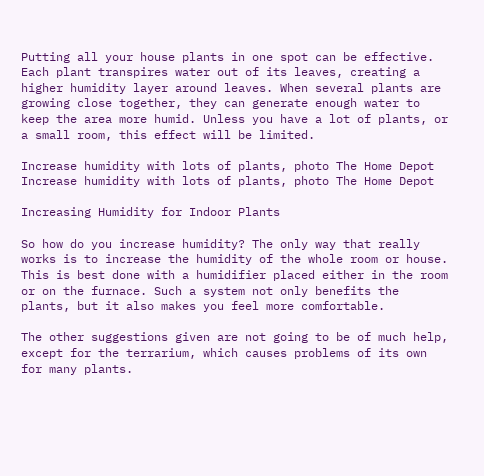Putting all your house plants in one spot can be effective. Each plant transpires water out of its leaves, creating a higher humidity layer around leaves. When several plants are growing close together, they can generate enough water to keep the area more humid. Unless you have a lot of plants, or a small room, this effect will be limited.

Increase humidity with lots of plants, photo The Home Depot
Increase humidity with lots of plants, photo The Home Depot

Increasing Humidity for Indoor Plants

So how do you increase humidity? The only way that really works is to increase the humidity of the whole room or house. This is best done with a humidifier placed either in the room or on the furnace. Such a system not only benefits the plants, but it also makes you feel more comfortable.

The other suggestions given are not going to be of much help, except for the terrarium, which causes problems of its own for many plants.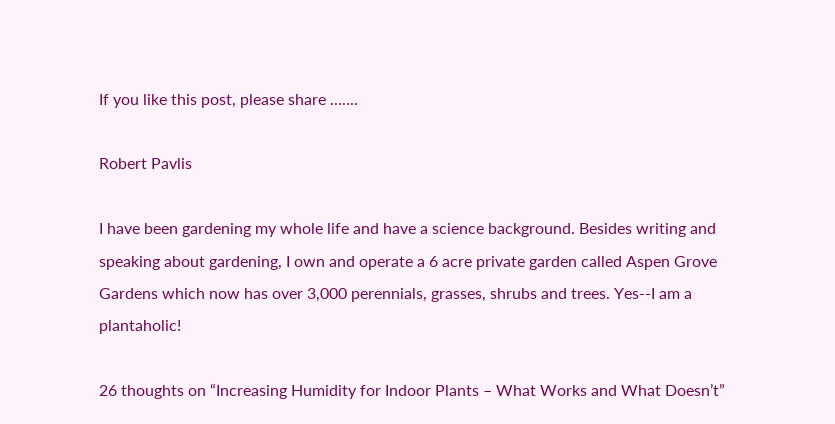If you like this post, please share .......

Robert Pavlis

I have been gardening my whole life and have a science background. Besides writing and speaking about gardening, I own and operate a 6 acre private garden called Aspen Grove Gardens which now has over 3,000 perennials, grasses, shrubs and trees. Yes--I am a plantaholic!

26 thoughts on “Increasing Humidity for Indoor Plants – What Works and What Doesn’t”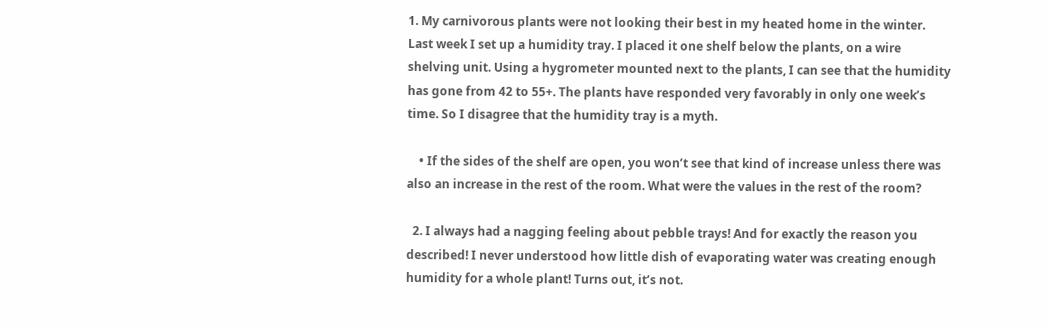1. My carnivorous plants were not looking their best in my heated home in the winter. Last week I set up a humidity tray. I placed it one shelf below the plants, on a wire shelving unit. Using a hygrometer mounted next to the plants, I can see that the humidity has gone from 42 to 55+. The plants have responded very favorably in only one week’s time. So I disagree that the humidity tray is a myth.

    • If the sides of the shelf are open, you won’t see that kind of increase unless there was also an increase in the rest of the room. What were the values in the rest of the room?

  2. I always had a nagging feeling about pebble trays! And for exactly the reason you described! I never understood how little dish of evaporating water was creating enough humidity for a whole plant! Turns out, it’s not.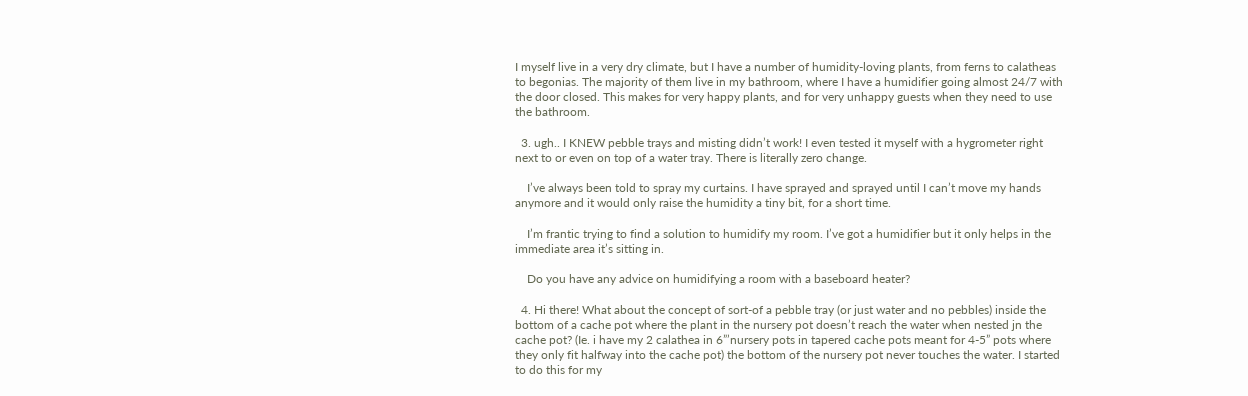I myself live in a very dry climate, but I have a number of humidity-loving plants, from ferns to calatheas to begonias. The majority of them live in my bathroom, where I have a humidifier going almost 24/7 with the door closed. This makes for very happy plants, and for very unhappy guests when they need to use the bathroom.

  3. ugh.. I KNEW pebble trays and misting didn’t work! I even tested it myself with a hygrometer right next to or even on top of a water tray. There is literally zero change.

    I’ve always been told to spray my curtains. I have sprayed and sprayed until I can’t move my hands anymore and it would only raise the humidity a tiny bit, for a short time.

    I’m frantic trying to find a solution to humidify my room. I’ve got a humidifier but it only helps in the immediate area it’s sitting in.

    Do you have any advice on humidifying a room with a baseboard heater?

  4. Hi there! What about the concept of sort-of a pebble tray (or just water and no pebbles) inside the bottom of a cache pot where the plant in the nursery pot doesn’t reach the water when nested jn the cache pot? (Ie. i have my 2 calathea in 6”’nursery pots in tapered cache pots meant for 4-5” pots where they only fit halfway into the cache pot) the bottom of the nursery pot never touches the water. I started to do this for my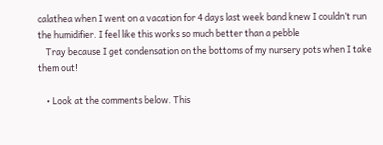calathea when I went on a vacation for 4 days last week band knew I couldn’t run the humidifier. I feel like this works so much better than a pebble
    Tray because I get condensation on the bottoms of my nursery pots when I take them out!

    • Look at the comments below. This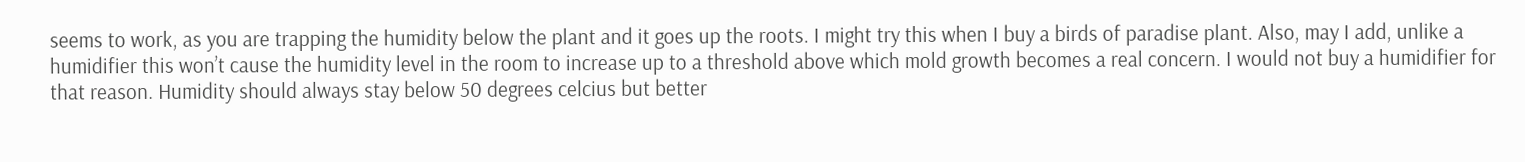seems to work, as you are trapping the humidity below the plant and it goes up the roots. I might try this when I buy a birds of paradise plant. Also, may I add, unlike a humidifier this won’t cause the humidity level in the room to increase up to a threshold above which mold growth becomes a real concern. I would not buy a humidifier for that reason. Humidity should always stay below 50 degrees celcius but better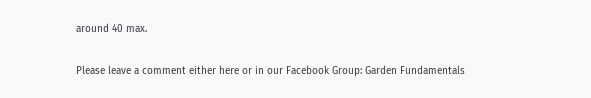around 40 max.


Please leave a comment either here or in our Facebook Group: Garden Fundamentals